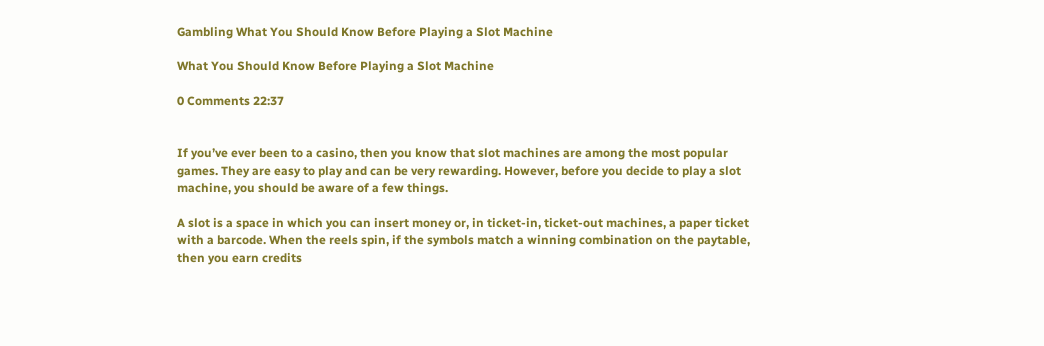Gambling What You Should Know Before Playing a Slot Machine

What You Should Know Before Playing a Slot Machine

0 Comments 22:37


If you’ve ever been to a casino, then you know that slot machines are among the most popular games. They are easy to play and can be very rewarding. However, before you decide to play a slot machine, you should be aware of a few things.

A slot is a space in which you can insert money or, in ticket-in, ticket-out machines, a paper ticket with a barcode. When the reels spin, if the symbols match a winning combination on the paytable, then you earn credits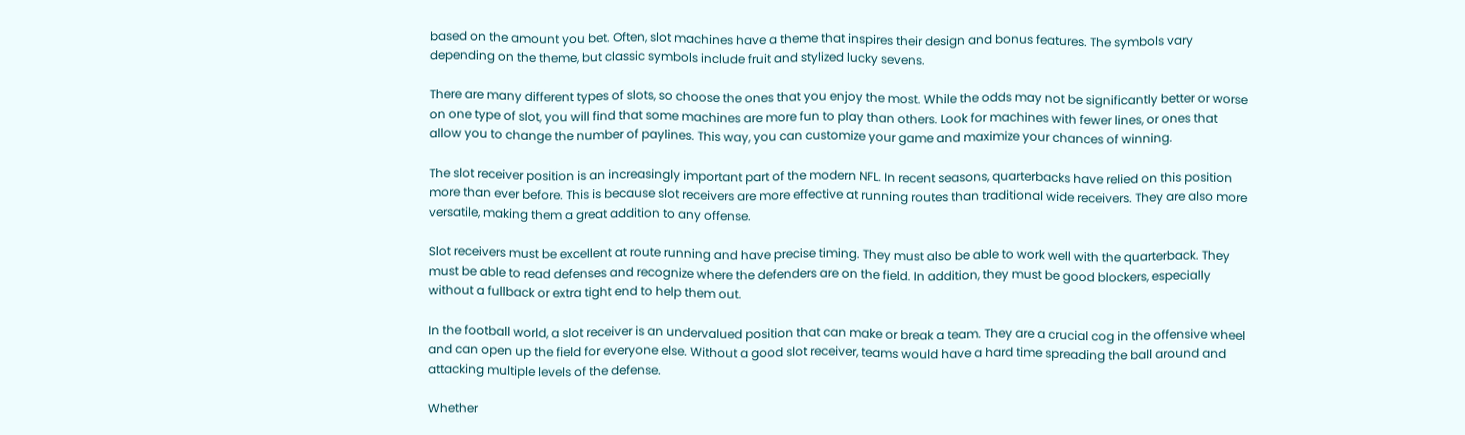based on the amount you bet. Often, slot machines have a theme that inspires their design and bonus features. The symbols vary depending on the theme, but classic symbols include fruit and stylized lucky sevens.

There are many different types of slots, so choose the ones that you enjoy the most. While the odds may not be significantly better or worse on one type of slot, you will find that some machines are more fun to play than others. Look for machines with fewer lines, or ones that allow you to change the number of paylines. This way, you can customize your game and maximize your chances of winning.

The slot receiver position is an increasingly important part of the modern NFL. In recent seasons, quarterbacks have relied on this position more than ever before. This is because slot receivers are more effective at running routes than traditional wide receivers. They are also more versatile, making them a great addition to any offense.

Slot receivers must be excellent at route running and have precise timing. They must also be able to work well with the quarterback. They must be able to read defenses and recognize where the defenders are on the field. In addition, they must be good blockers, especially without a fullback or extra tight end to help them out.

In the football world, a slot receiver is an undervalued position that can make or break a team. They are a crucial cog in the offensive wheel and can open up the field for everyone else. Without a good slot receiver, teams would have a hard time spreading the ball around and attacking multiple levels of the defense.

Whether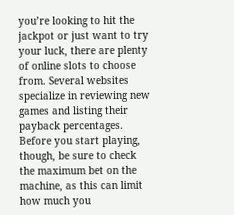you’re looking to hit the jackpot or just want to try your luck, there are plenty of online slots to choose from. Several websites specialize in reviewing new games and listing their payback percentages. Before you start playing, though, be sure to check the maximum bet on the machine, as this can limit how much you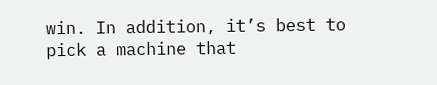win. In addition, it’s best to pick a machine that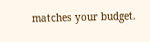matches your budget.